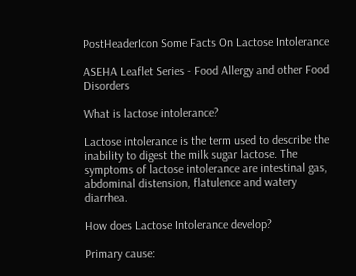PostHeaderIcon Some Facts On Lactose Intolerance

ASEHA Leaflet Series - Food Allergy and other Food Disorders

What is lactose intolerance?

Lactose intolerance is the term used to describe the inability to digest the milk sugar lactose. The symptoms of lactose intolerance are intestinal gas, abdominal distension, flatulence and watery diarrhea.

How does Lactose Intolerance develop?

Primary cause: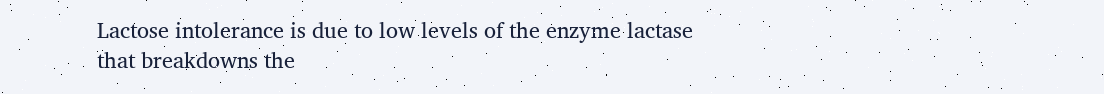Lactose intolerance is due to low levels of the enzyme lactase that breakdowns the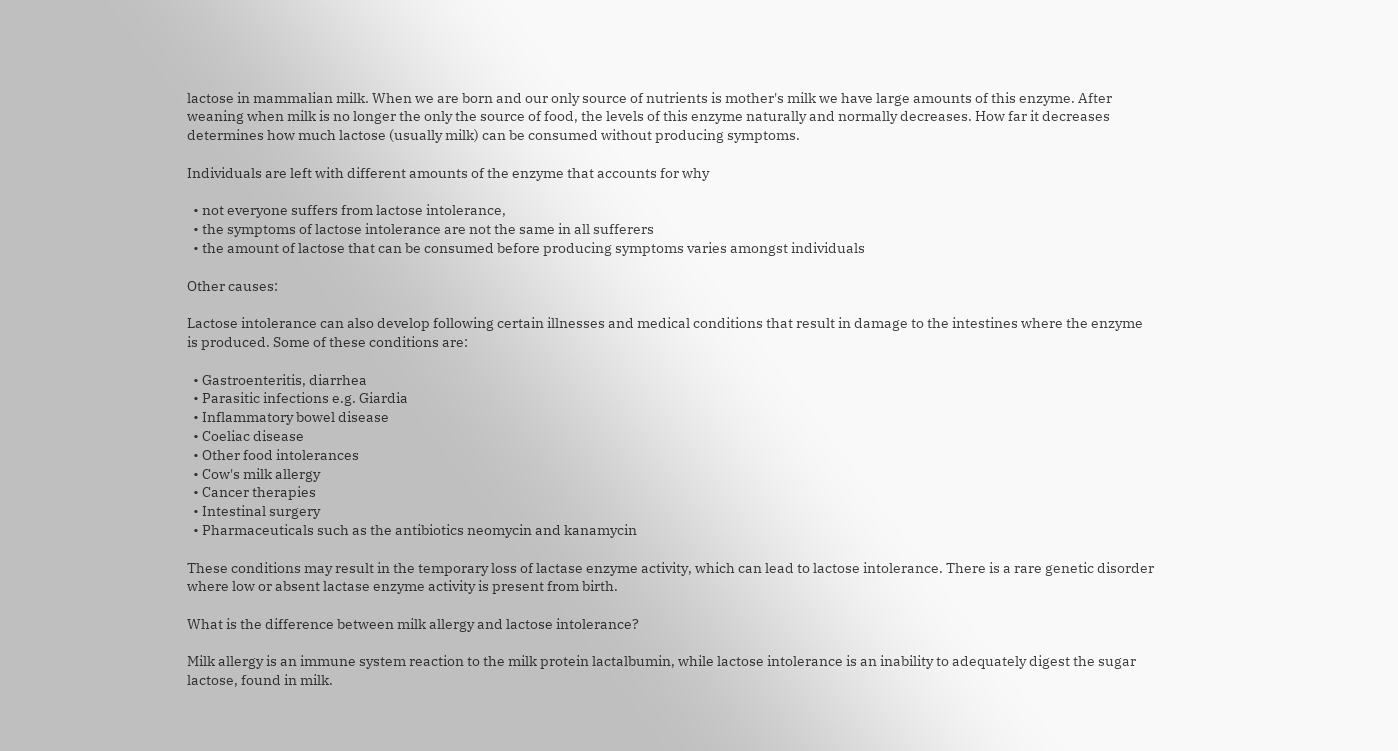lactose in mammalian milk. When we are born and our only source of nutrients is mother's milk we have large amounts of this enzyme. After weaning when milk is no longer the only the source of food, the levels of this enzyme naturally and normally decreases. How far it decreases determines how much lactose (usually milk) can be consumed without producing symptoms.

Individuals are left with different amounts of the enzyme that accounts for why

  • not everyone suffers from lactose intolerance,
  • the symptoms of lactose intolerance are not the same in all sufferers
  • the amount of lactose that can be consumed before producing symptoms varies amongst individuals

Other causes:

Lactose intolerance can also develop following certain illnesses and medical conditions that result in damage to the intestines where the enzyme is produced. Some of these conditions are:

  • Gastroenteritis, diarrhea
  • Parasitic infections e.g. Giardia
  • Inflammatory bowel disease
  • Coeliac disease
  • Other food intolerances
  • Cow's milk allergy
  • Cancer therapies
  • Intestinal surgery
  • Pharmaceuticals such as the antibiotics neomycin and kanamycin

These conditions may result in the temporary loss of lactase enzyme activity, which can lead to lactose intolerance. There is a rare genetic disorder where low or absent lactase enzyme activity is present from birth.

What is the difference between milk allergy and lactose intolerance?

Milk allergy is an immune system reaction to the milk protein lactalbumin, while lactose intolerance is an inability to adequately digest the sugar lactose, found in milk.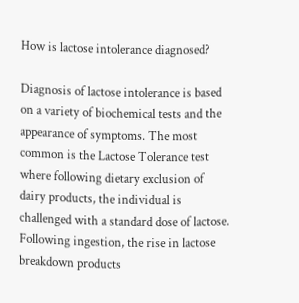How is lactose intolerance diagnosed?

Diagnosis of lactose intolerance is based on a variety of biochemical tests and the appearance of symptoms. The most common is the Lactose Tolerance test where following dietary exclusion of dairy products, the individual is challenged with a standard dose of lactose. Following ingestion, the rise in lactose breakdown products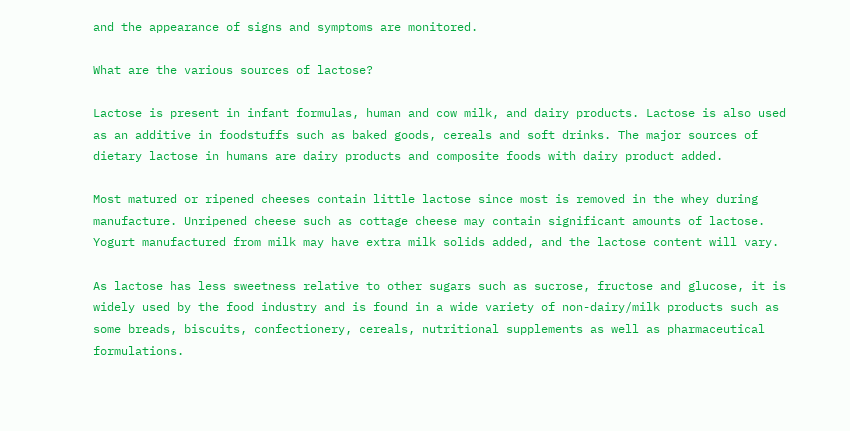and the appearance of signs and symptoms are monitored.

What are the various sources of lactose?

Lactose is present in infant formulas, human and cow milk, and dairy products. Lactose is also used as an additive in foodstuffs such as baked goods, cereals and soft drinks. The major sources of dietary lactose in humans are dairy products and composite foods with dairy product added.

Most matured or ripened cheeses contain little lactose since most is removed in the whey during manufacture. Unripened cheese such as cottage cheese may contain significant amounts of lactose. Yogurt manufactured from milk may have extra milk solids added, and the lactose content will vary.

As lactose has less sweetness relative to other sugars such as sucrose, fructose and glucose, it is widely used by the food industry and is found in a wide variety of non-dairy/milk products such as some breads, biscuits, confectionery, cereals, nutritional supplements as well as pharmaceutical formulations.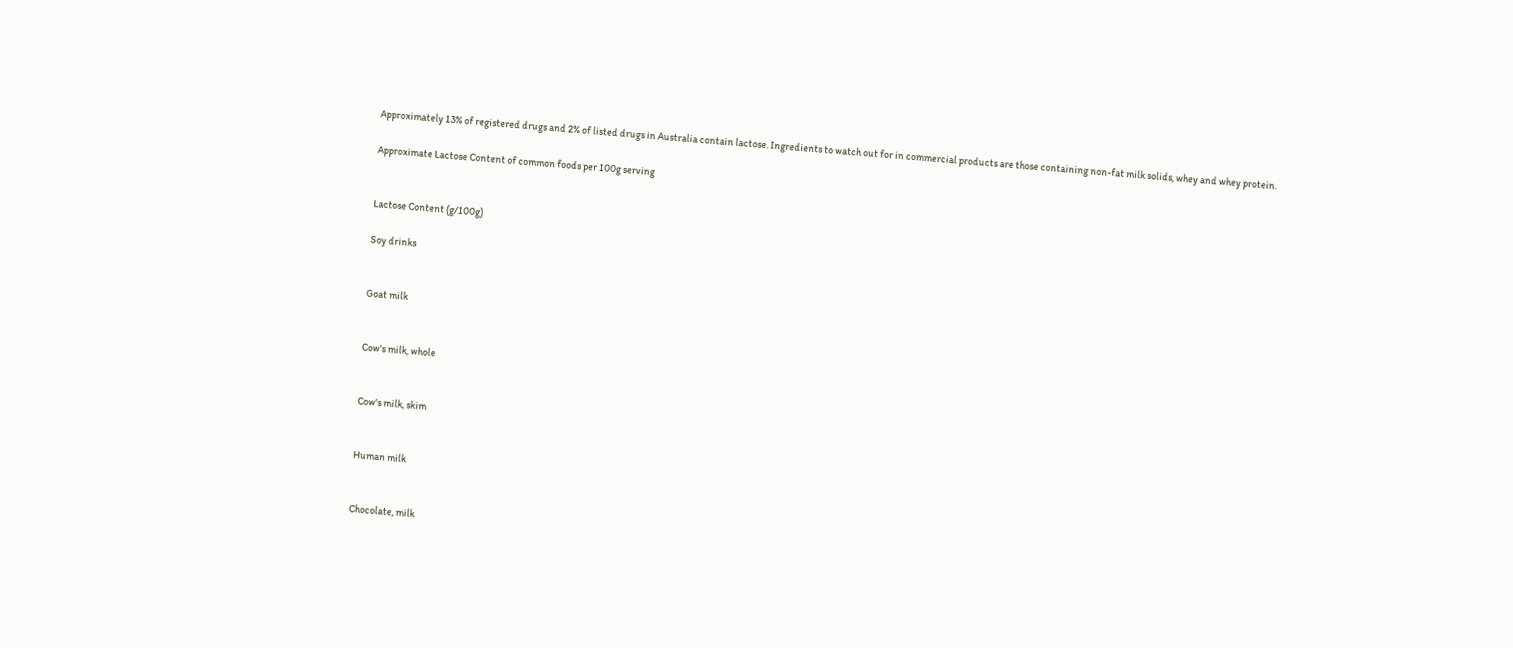Approximately 13% of registered drugs and 2% of listed drugs in Australia contain lactose. Ingredients to watch out for in commercial products are those containing non-fat milk solids, whey and whey protein.

Approximate Lactose Content of common foods per 100g serving


Lactose Content (g/100g)

Soy drinks


Goat milk


Cow's milk, whole


Cow's milk, skim


Human milk


Chocolate, milk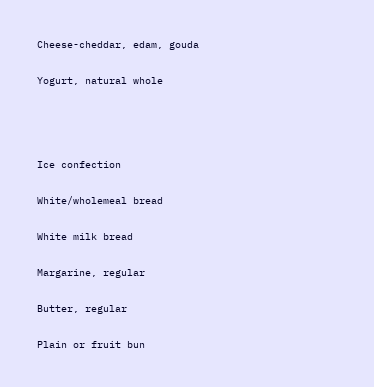Cheese-cheddar, edam, gouda


Yogurt, natural whole






Ice confection


White/wholemeal bread


White milk bread


Margarine, regular


Butter, regular


Plain or fruit bun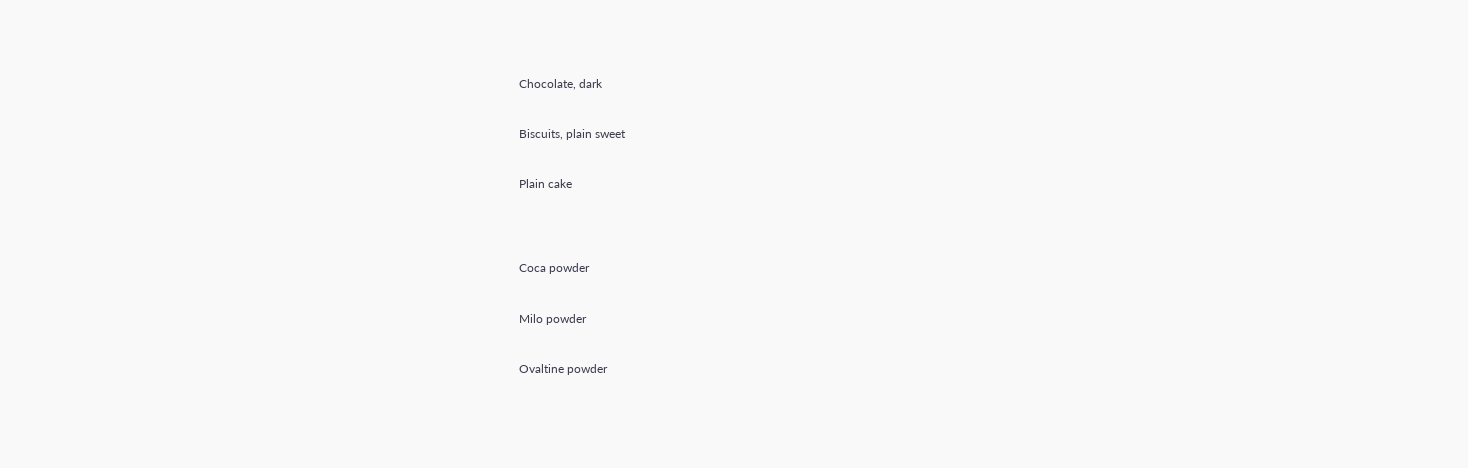Chocolate, dark


Biscuits, plain sweet


Plain cake




Coca powder


Milo powder


Ovaltine powder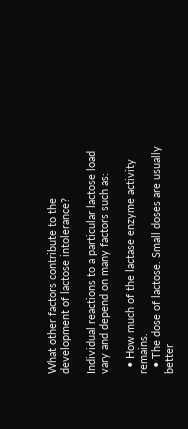What other factors contribute to the development of lactose intolerance?

Individual reactions to a particular lactose load vary and depend on many factors such as:

  • How much of the lactase enzyme activity remains.
  • The dose of lactose. Small doses are usually better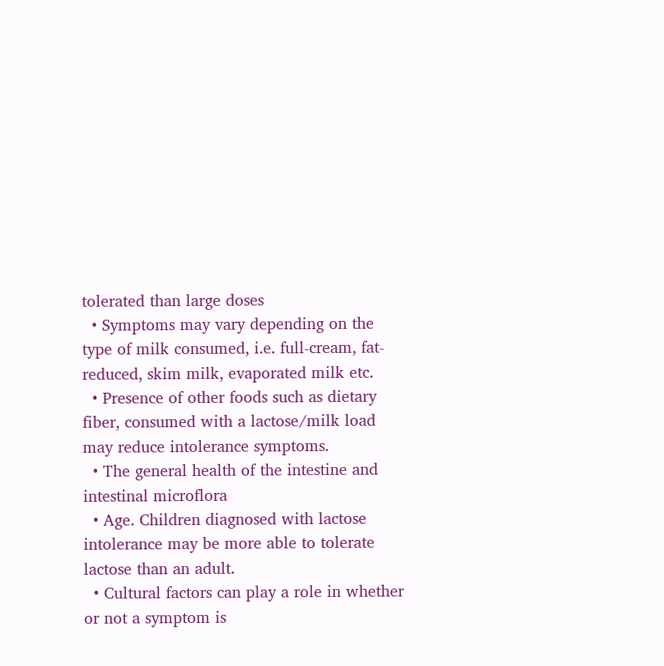tolerated than large doses
  • Symptoms may vary depending on the type of milk consumed, i.e. full-cream, fat-reduced, skim milk, evaporated milk etc.
  • Presence of other foods such as dietary fiber, consumed with a lactose/milk load may reduce intolerance symptoms.
  • The general health of the intestine and intestinal microflora
  • Age. Children diagnosed with lactose intolerance may be more able to tolerate lactose than an adult.
  • Cultural factors can play a role in whether or not a symptom is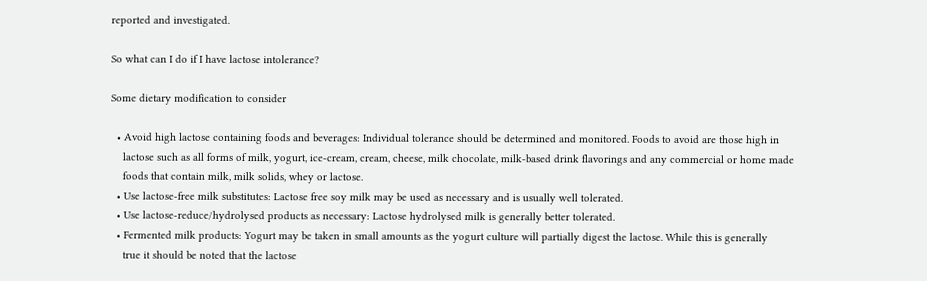reported and investigated.

So what can I do if I have lactose intolerance?

Some dietary modification to consider

  • Avoid high lactose containing foods and beverages: Individual tolerance should be determined and monitored. Foods to avoid are those high in
    lactose such as all forms of milk, yogurt, ice-cream, cream, cheese, milk chocolate, milk-based drink flavorings and any commercial or home made
    foods that contain milk, milk solids, whey or lactose.
  • Use lactose-free milk substitutes: Lactose free soy milk may be used as necessary and is usually well tolerated.
  • Use lactose-reduce/hydrolysed products as necessary: Lactose hydrolysed milk is generally better tolerated.
  • Fermented milk products: Yogurt may be taken in small amounts as the yogurt culture will partially digest the lactose. While this is generally
    true it should be noted that the lactose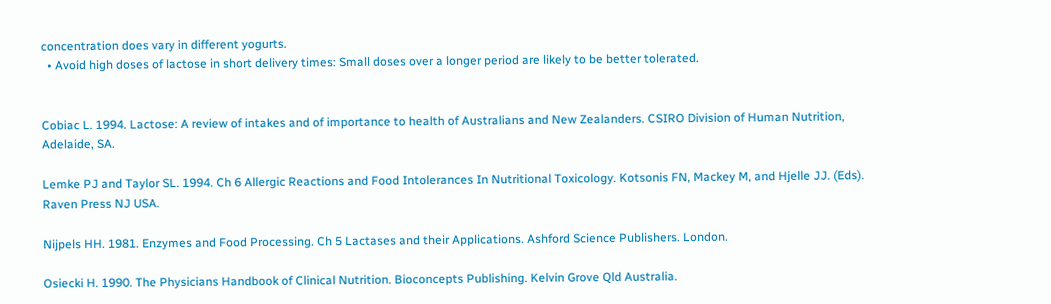concentration does vary in different yogurts.
  • Avoid high doses of lactose in short delivery times: Small doses over a longer period are likely to be better tolerated.


Cobiac L. 1994. Lactose: A review of intakes and of importance to health of Australians and New Zealanders. CSIRO Division of Human Nutrition, Adelaide, SA.

Lemke PJ and Taylor SL. 1994. Ch 6 Allergic Reactions and Food Intolerances In Nutritional Toxicology. Kotsonis FN, Mackey M, and Hjelle JJ. (Eds). Raven Press NJ USA.

Nijpels HH. 1981. Enzymes and Food Processing. Ch 5 Lactases and their Applications. Ashford Science Publishers. London.

Osiecki H. 1990. The Physicians Handbook of Clinical Nutrition. Bioconcepts Publishing. Kelvin Grove Qld Australia.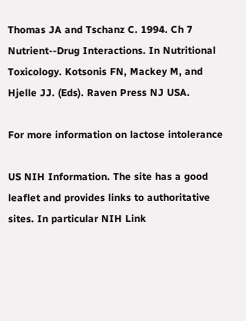Thomas JA and Tschanz C. 1994. Ch 7 Nutrient--Drug Interactions. In Nutritional Toxicology. Kotsonis FN, Mackey M, and Hjelle JJ. (Eds). Raven Press NJ USA.

For more information on lactose intolerance

US NIH Information. The site has a good leaflet and provides links to authoritative sites. In particular NIH Link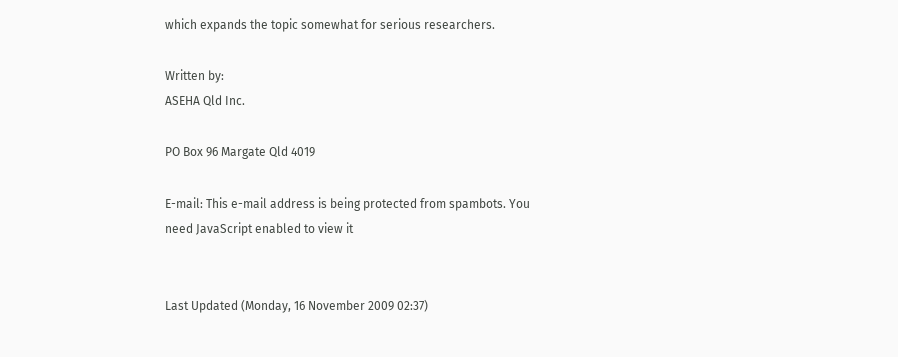which expands the topic somewhat for serious researchers.

Written by:
ASEHA Qld Inc.

PO Box 96 Margate Qld 4019

E-mail: This e-mail address is being protected from spambots. You need JavaScript enabled to view it


Last Updated (Monday, 16 November 2009 02:37)